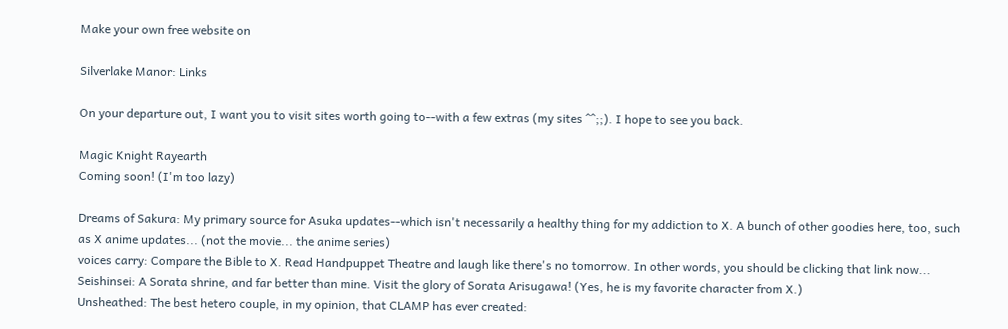Make your own free website on

Silverlake Manor: Links

On your departure out, I want you to visit sites worth going to--with a few extras (my sites ^^;;). I hope to see you back.

Magic Knight Rayearth
Coming soon! (I'm too lazy)

Dreams of Sakura: My primary source for Asuka updates--which isn't necessarily a healthy thing for my addiction to X. A bunch of other goodies here, too, such as X anime updates... (not the movie... the anime series)
voices carry: Compare the Bible to X. Read Handpuppet Theatre and laugh like there's no tomorrow. In other words, you should be clicking that link now...
Seishinsei: A Sorata shrine, and far better than mine. Visit the glory of Sorata Arisugawa! (Yes, he is my favorite character from X.)
Unsheathed: The best hetero couple, in my opinion, that CLAMP has ever created: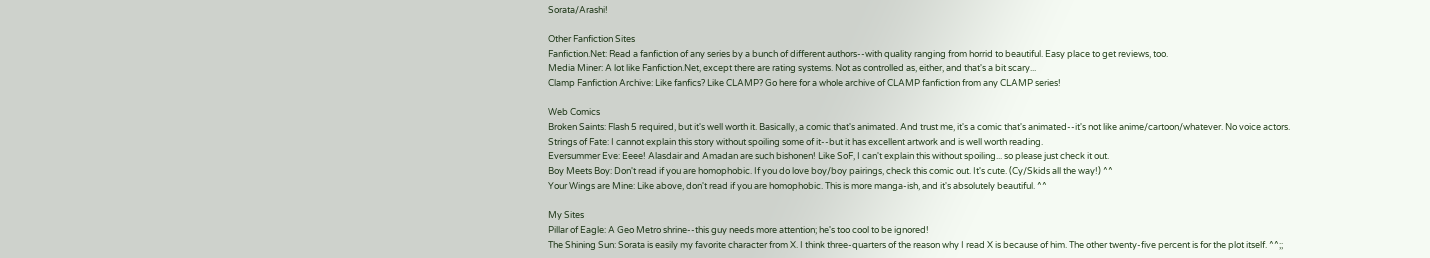Sorata/Arashi!

Other Fanfiction Sites
Fanfiction.Net: Read a fanfiction of any series by a bunch of different authors--with quality ranging from horrid to beautiful. Easy place to get reviews, too.
Media Miner: A lot like Fanfiction.Net, except there are rating systems. Not as controlled as, either, and that's a bit scary...
Clamp Fanfiction Archive: Like fanfics? Like CLAMP? Go here for a whole archive of CLAMP fanfiction from any CLAMP series!

Web Comics
Broken Saints: Flash 5 required, but it's well worth it. Basically, a comic that's animated. And trust me, it's a comic that's animated--it's not like anime/cartoon/whatever. No voice actors.
Strings of Fate: I cannot explain this story without spoiling some of it--but it has excellent artwork and is well worth reading.
Eversummer Eve: Eeee! Alasdair and Amadan are such bishonen! Like SoF, I can't explain this without spoiling... so please just check it out.
Boy Meets Boy: Don't read if you are homophobic. If you do love boy/boy pairings, check this comic out. It's cute. (Cy/Skids all the way!) ^^
Your Wings are Mine: Like above, don't read if you are homophobic. This is more manga-ish, and it's absolutely beautiful. ^^

My Sites
Pillar of Eagle: A Geo Metro shrine--this guy needs more attention; he's too cool to be ignored!
The Shining Sun: Sorata is easily my favorite character from X. I think three-quarters of the reason why I read X is because of him. The other twenty-five percent is for the plot itself. ^^;;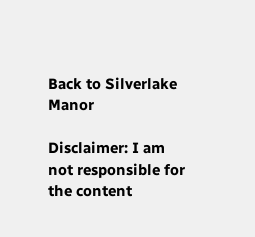Back to Silverlake Manor

Disclaimer: I am not responsible for the content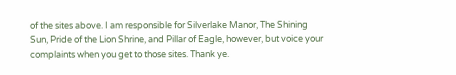of the sites above. I am responsible for Silverlake Manor, The Shining Sun, Pride of the Lion Shrine, and Pillar of Eagle, however, but voice your complaints when you get to those sites. Thank ye.